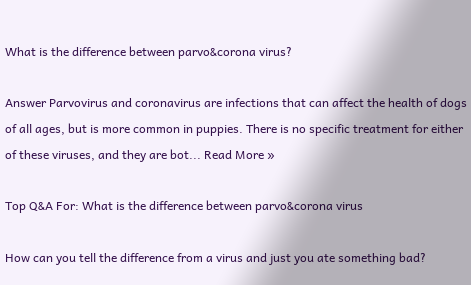What is the difference between parvo&corona virus?

Answer Parvovirus and coronavirus are infections that can affect the health of dogs of all ages, but is more common in puppies. There is no specific treatment for either of these viruses, and they are bot... Read More »

Top Q&A For: What is the difference between parvo&corona virus

How can you tell the difference from a virus and just you ate something bad?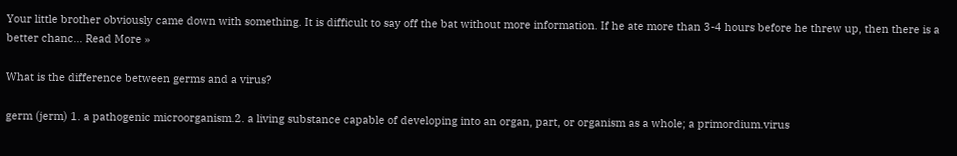Your little brother obviously came down with something. It is difficult to say off the bat without more information. If he ate more than 3-4 hours before he threw up, then there is a better chanc... Read More »

What is the difference between germs and a virus?

germ (jerm) 1. a pathogenic microorganism.2. a living substance capable of developing into an organ, part, or organism as a whole; a primordium.virus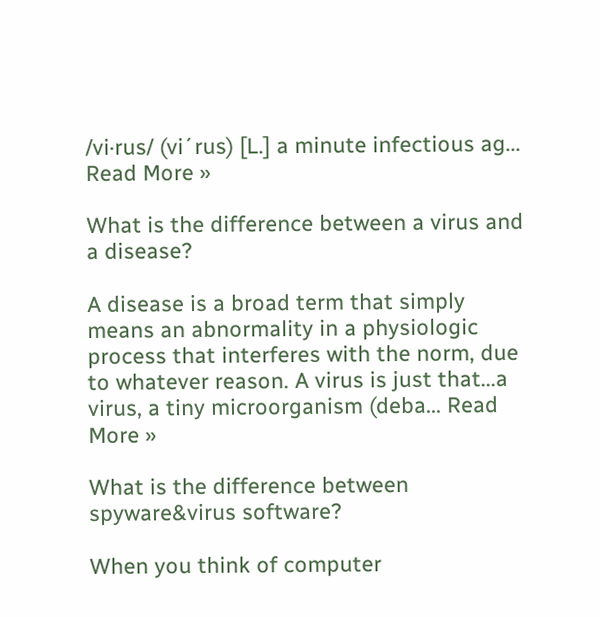/vi·rus/ (vi´rus) [L.] a minute infectious ag... Read More »

What is the difference between a virus and a disease?

A disease is a broad term that simply means an abnormality in a physiologic process that interferes with the norm, due to whatever reason. A virus is just that...a virus, a tiny microorganism (deba... Read More »

What is the difference between spyware&virus software?

When you think of computer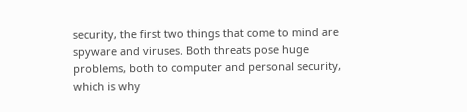security, the first two things that come to mind are spyware and viruses. Both threats pose huge problems, both to computer and personal security, which is why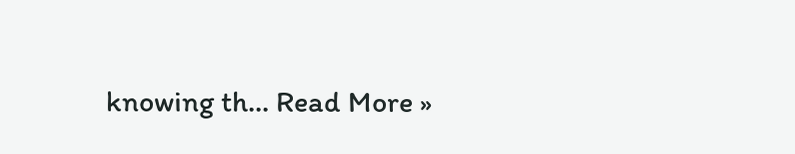knowing th... Read More »